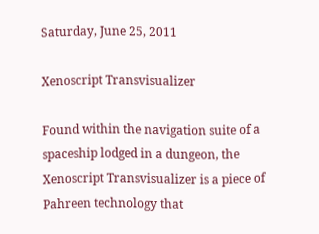Saturday, June 25, 2011

Xenoscript Transvisualizer

Found within the navigation suite of a spaceship lodged in a dungeon, the Xenoscript Transvisualizer is a piece of Pahreen technology that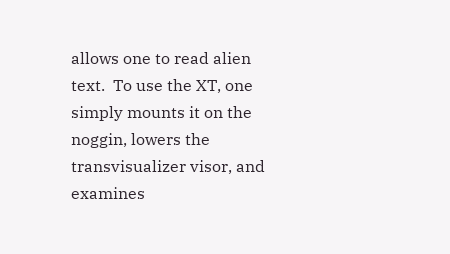allows one to read alien text.  To use the XT, one simply mounts it on the noggin, lowers the transvisualizer visor, and examines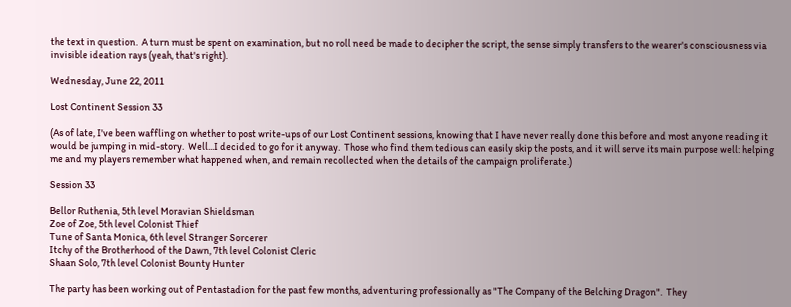the text in question.  A turn must be spent on examination, but no roll need be made to decipher the script, the sense simply transfers to the wearer's consciousness via invisible ideation rays (yeah, that's right).

Wednesday, June 22, 2011

Lost Continent Session 33

(As of late, I've been waffling on whether to post write-ups of our Lost Continent sessions, knowing that I have never really done this before and most anyone reading it would be jumping in mid-story.  Well...I decided to go for it anyway.  Those who find them tedious can easily skip the posts, and it will serve its main purpose well: helping me and my players remember what happened when, and remain recollected when the details of the campaign proliferate.)

Session 33

Bellor Ruthenia, 5th level Moravian Shieldsman
Zoe of Zoe, 5th level Colonist Thief
Tune of Santa Monica, 6th level Stranger Sorcerer
Itchy of the Brotherhood of the Dawn, 7th level Colonist Cleric
Shaan Solo, 7th level Colonist Bounty Hunter

The party has been working out of Pentastadion for the past few months, adventuring professionally as "The Company of the Belching Dragon".  They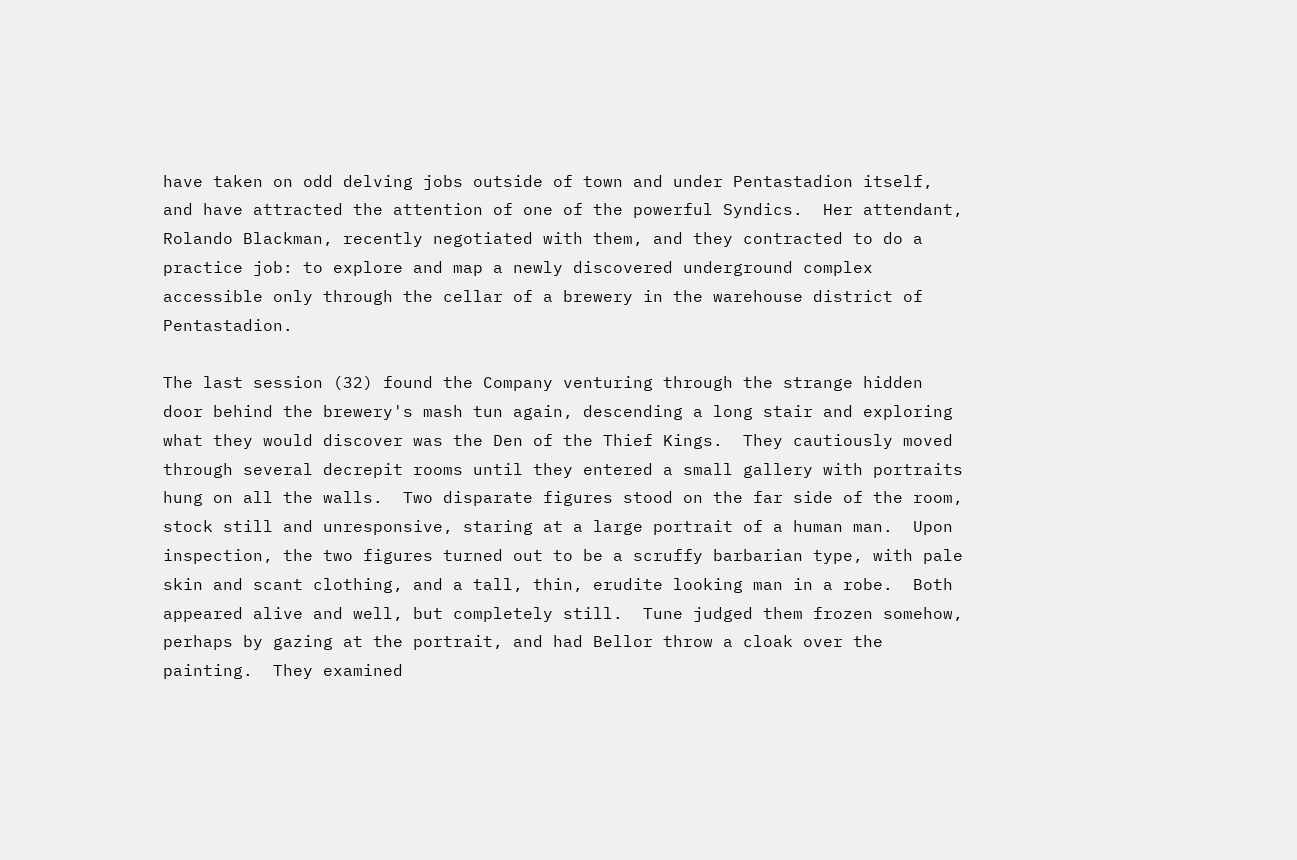have taken on odd delving jobs outside of town and under Pentastadion itself, and have attracted the attention of one of the powerful Syndics.  Her attendant, Rolando Blackman, recently negotiated with them, and they contracted to do a practice job: to explore and map a newly discovered underground complex accessible only through the cellar of a brewery in the warehouse district of Pentastadion.

The last session (32) found the Company venturing through the strange hidden door behind the brewery's mash tun again, descending a long stair and exploring what they would discover was the Den of the Thief Kings.  They cautiously moved through several decrepit rooms until they entered a small gallery with portraits hung on all the walls.  Two disparate figures stood on the far side of the room, stock still and unresponsive, staring at a large portrait of a human man.  Upon inspection, the two figures turned out to be a scruffy barbarian type, with pale skin and scant clothing, and a tall, thin, erudite looking man in a robe.  Both appeared alive and well, but completely still.  Tune judged them frozen somehow, perhaps by gazing at the portrait, and had Bellor throw a cloak over the painting.  They examined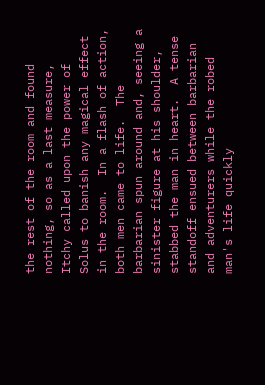the rest of the room and found nothing, so as a last measure, Itchy called upon the power of Solus to banish any magical effect in the room.  In a flash of action, both men came to life.  The barbarian spun around and, seeing a sinister figure at his shoulder, stabbed the man in heart.  A tense standoff ensued between barbarian and adventurers while the robed man's life quickly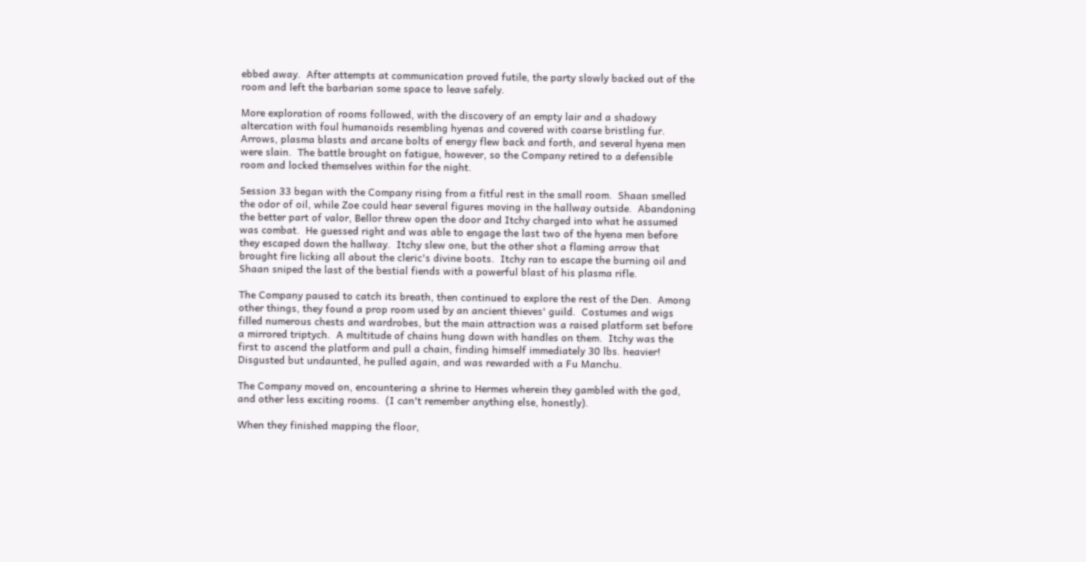ebbed away.  After attempts at communication proved futile, the party slowly backed out of the room and left the barbarian some space to leave safely.

More exploration of rooms followed, with the discovery of an empty lair and a shadowy altercation with foul humanoids resembling hyenas and covered with coarse bristling fur.  Arrows, plasma blasts and arcane bolts of energy flew back and forth, and several hyena men were slain.  The battle brought on fatigue, however, so the Company retired to a defensible room and locked themselves within for the night.

Session 33 began with the Company rising from a fitful rest in the small room.  Shaan smelled the odor of oil, while Zoe could hear several figures moving in the hallway outside.  Abandoning the better part of valor, Bellor threw open the door and Itchy charged into what he assumed was combat.  He guessed right and was able to engage the last two of the hyena men before they escaped down the hallway.  Itchy slew one, but the other shot a flaming arrow that brought fire licking all about the cleric's divine boots.  Itchy ran to escape the burning oil and Shaan sniped the last of the bestial fiends with a powerful blast of his plasma rifle.

The Company paused to catch its breath, then continued to explore the rest of the Den.  Among other things, they found a prop room used by an ancient thieves' guild.  Costumes and wigs filled numerous chests and wardrobes, but the main attraction was a raised platform set before a mirrored triptych.  A multitude of chains hung down with handles on them.  Itchy was the first to ascend the platform and pull a chain, finding himself immediately 30 lbs. heavier!  Disgusted but undaunted, he pulled again, and was rewarded with a Fu Manchu.

The Company moved on, encountering a shrine to Hermes wherein they gambled with the god, and other less exciting rooms.  (I can't remember anything else, honestly).

When they finished mapping the floor,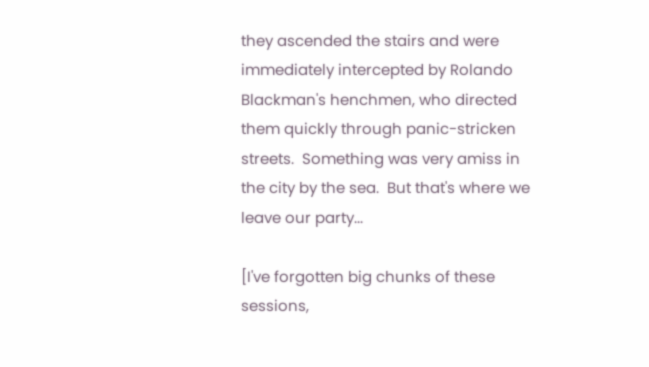they ascended the stairs and were immediately intercepted by Rolando Blackman's henchmen, who directed them quickly through panic-stricken streets.  Something was very amiss in the city by the sea.  But that's where we leave our party...

[I've forgotten big chunks of these sessions,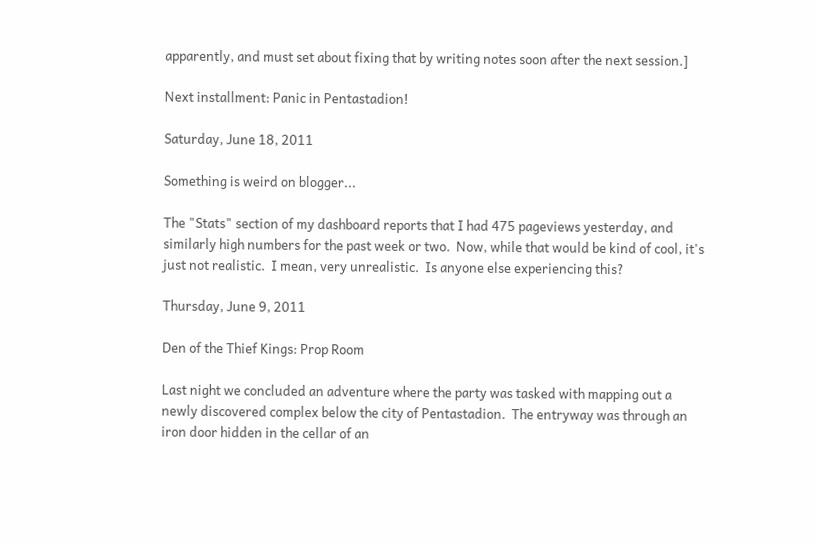apparently, and must set about fixing that by writing notes soon after the next session.]

Next installment: Panic in Pentastadion!

Saturday, June 18, 2011

Something is weird on blogger...

The "Stats" section of my dashboard reports that I had 475 pageviews yesterday, and similarly high numbers for the past week or two.  Now, while that would be kind of cool, it's just not realistic.  I mean, very unrealistic.  Is anyone else experiencing this?

Thursday, June 9, 2011

Den of the Thief Kings: Prop Room

Last night we concluded an adventure where the party was tasked with mapping out a newly discovered complex below the city of Pentastadion.  The entryway was through an iron door hidden in the cellar of an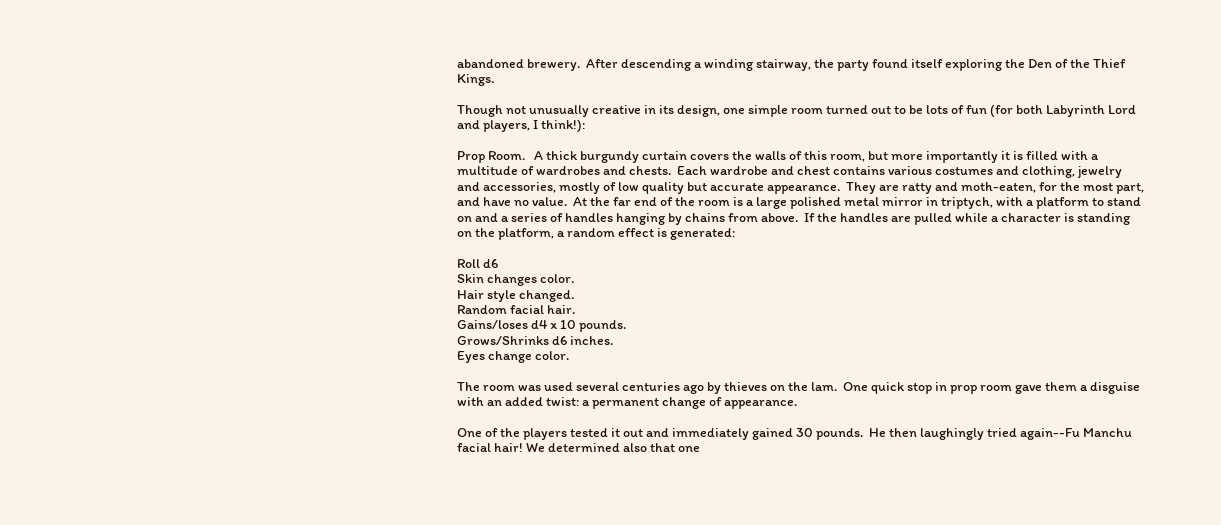abandoned brewery.  After descending a winding stairway, the party found itself exploring the Den of the Thief Kings.

Though not unusually creative in its design, one simple room turned out to be lots of fun (for both Labyrinth Lord and players, I think!):

Prop Room.   A thick burgundy curtain covers the walls of this room, but more importantly it is filled with a multitude of wardrobes and chests.  Each wardrobe and chest contains various costumes and clothing, jewelry and accessories, mostly of low quality but accurate appearance.  They are ratty and moth-eaten, for the most part, and have no value.  At the far end of the room is a large polished metal mirror in triptych, with a platform to stand on and a series of handles hanging by chains from above.  If the handles are pulled while a character is standing on the platform, a random effect is generated:

Roll d6
Skin changes color.
Hair style changed.
Random facial hair.
Gains/loses d4 x 10 pounds.
Grows/Shrinks d6 inches.
Eyes change color.

The room was used several centuries ago by thieves on the lam.  One quick stop in prop room gave them a disguise with an added twist: a permanent change of appearance.

One of the players tested it out and immediately gained 30 pounds.  He then laughingly tried again--Fu Manchu facial hair! We determined also that one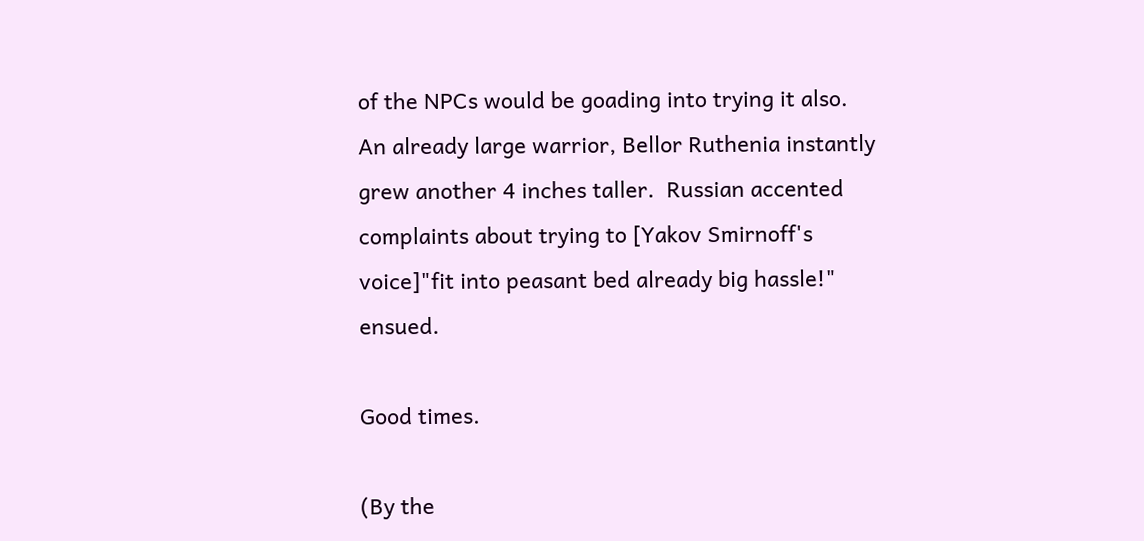of the NPCs would be goading into trying it also.  An already large warrior, Bellor Ruthenia instantly grew another 4 inches taller.  Russian accented complaints about trying to [Yakov Smirnoff's voice]"fit into peasant bed already big hassle!" ensued.

Good times.

(By the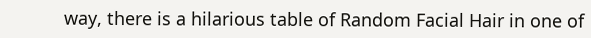way, there is a hilarious table of Random Facial Hair in one of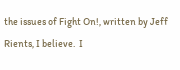the issues of Fight On!, written by Jeff Rients, I believe.  I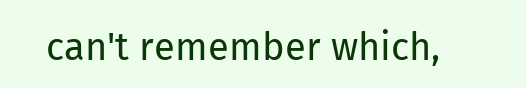can't remember which,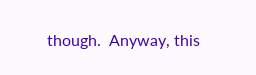though.  Anyway, this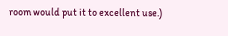room would put it to excellent use.)